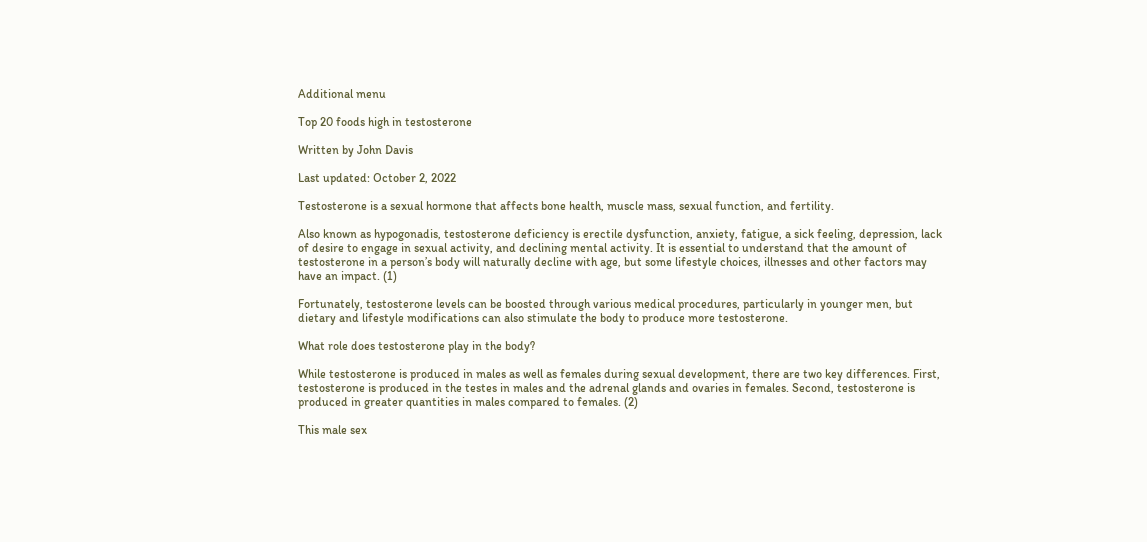Additional menu

Top 20 foods high in testosterone

Written by John Davis

Last updated: October 2, 2022

Testosterone is a sexual hormone that affects bone health, muscle mass, sexual function, and fertility.

Also known as hypogonadis, testosterone deficiency is erectile dysfunction, anxiety, fatigue, a sick feeling, depression, lack of desire to engage in sexual activity, and declining mental activity. It is essential to understand that the amount of testosterone in a person’s body will naturally decline with age, but some lifestyle choices, illnesses and other factors may have an impact. (1)

Fortunately, testosterone levels can be boosted through various medical procedures, particularly in younger men, but dietary and lifestyle modifications can also stimulate the body to produce more testosterone.

What role does testosterone play in the body?

While testosterone is produced in males as well as females during sexual development, there are two key differences. First, testosterone is produced in the testes in males and the adrenal glands and ovaries in females. Second, testosterone is produced in greater quantities in males compared to females. (2)

This male sex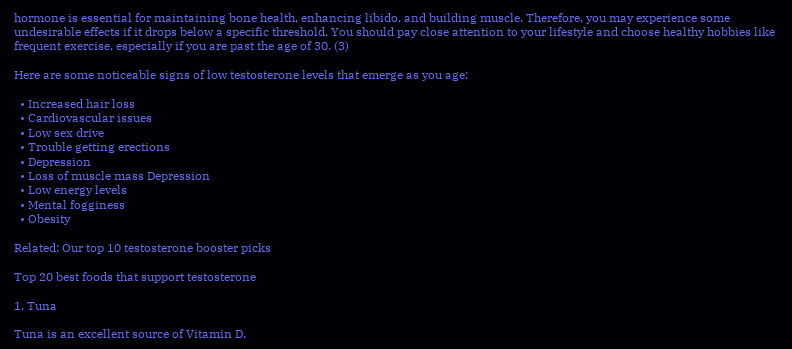hormone is essential for maintaining bone health, enhancing libido, and building muscle. Therefore, you may experience some undesirable effects if it drops below a specific threshold. You should pay close attention to your lifestyle and choose healthy hobbies like frequent exercise, especially if you are past the age of 30. (3)

Here are some noticeable signs of low testosterone levels that emerge as you age:

  • Increased hair loss
  • Cardiovascular issues
  • Low sex drive
  • Trouble getting erections
  • Depression
  • Loss of muscle mass Depression
  • Low energy levels
  • Mental fogginess
  • Obesity

Related: Our top 10 testosterone booster picks

Top 20 best foods that support testosterone

1. Tuna

Tuna is an excellent source of Vitamin D,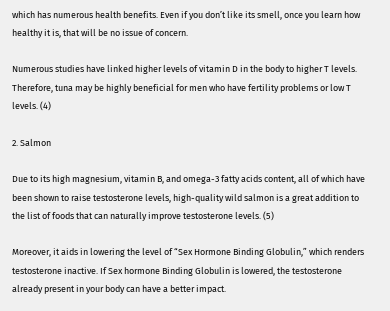which has numerous health benefits. Even if you don’t like its smell, once you learn how healthy it is, that will be no issue of concern.

Numerous studies have linked higher levels of vitamin D in the body to higher T levels. Therefore, tuna may be highly beneficial for men who have fertility problems or low T levels. (4)

2. Salmon

Due to its high magnesium, vitamin B, and omega-3 fatty acids content, all of which have been shown to raise testosterone levels, high-quality wild salmon is a great addition to the list of foods that can naturally improve testosterone levels. (5)

Moreover, it aids in lowering the level of “Sex Hormone Binding Globulin,” which renders testosterone inactive. If Sex hormone Binding Globulin is lowered, the testosterone already present in your body can have a better impact.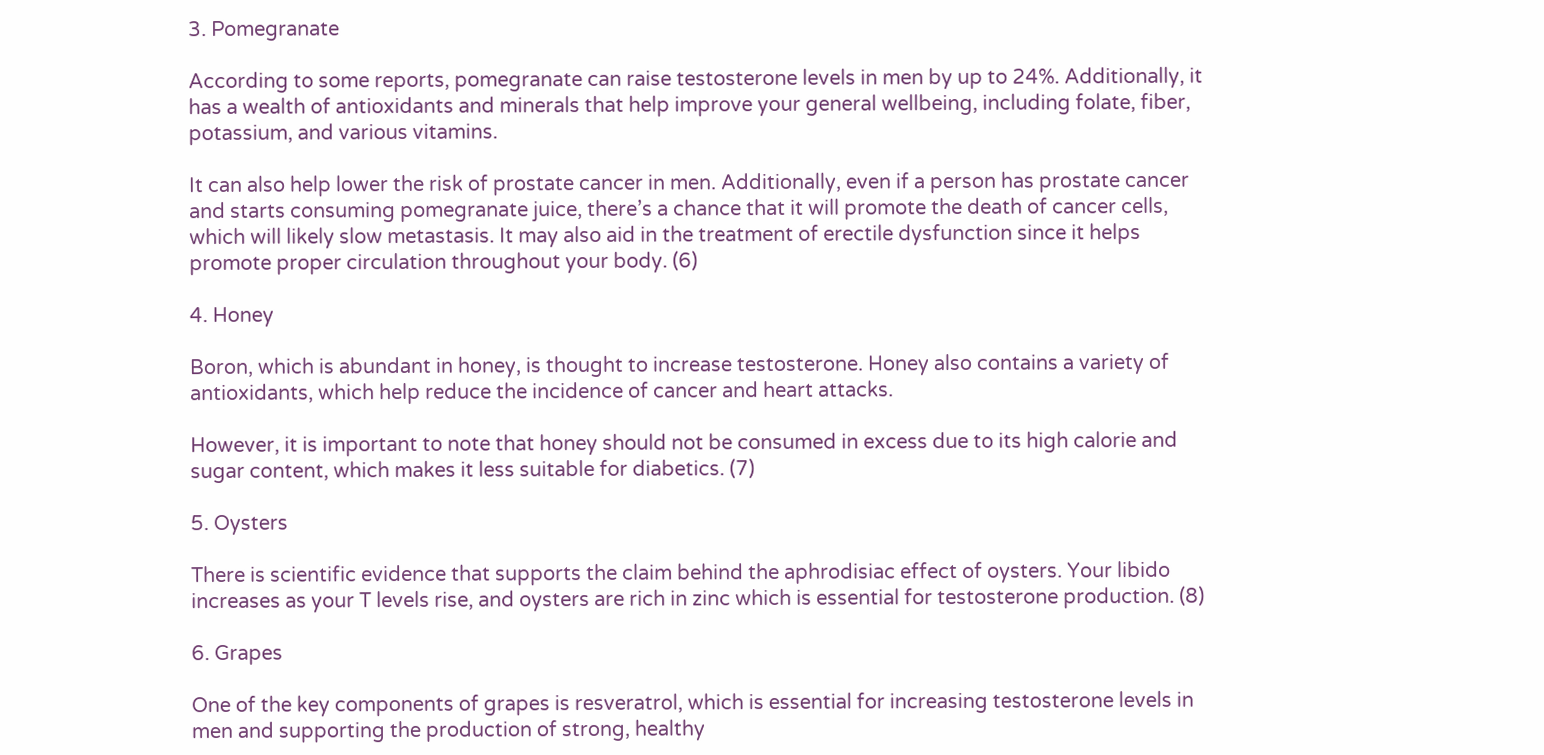3. Pomegranate

According to some reports, pomegranate can raise testosterone levels in men by up to 24%. Additionally, it has a wealth of antioxidants and minerals that help improve your general wellbeing, including folate, fiber, potassium, and various vitamins.

It can also help lower the risk of prostate cancer in men. Additionally, even if a person has prostate cancer and starts consuming pomegranate juice, there’s a chance that it will promote the death of cancer cells, which will likely slow metastasis. It may also aid in the treatment of erectile dysfunction since it helps promote proper circulation throughout your body. (6)

4. Honey

Boron, which is abundant in honey, is thought to increase testosterone. Honey also contains a variety of antioxidants, which help reduce the incidence of cancer and heart attacks.

However, it is important to note that honey should not be consumed in excess due to its high calorie and sugar content, which makes it less suitable for diabetics. (7)

5. Oysters

There is scientific evidence that supports the claim behind the aphrodisiac effect of oysters. Your libido increases as your T levels rise, and oysters are rich in zinc which is essential for testosterone production. (8)

6. Grapes

One of the key components of grapes is resveratrol, which is essential for increasing testosterone levels in men and supporting the production of strong, healthy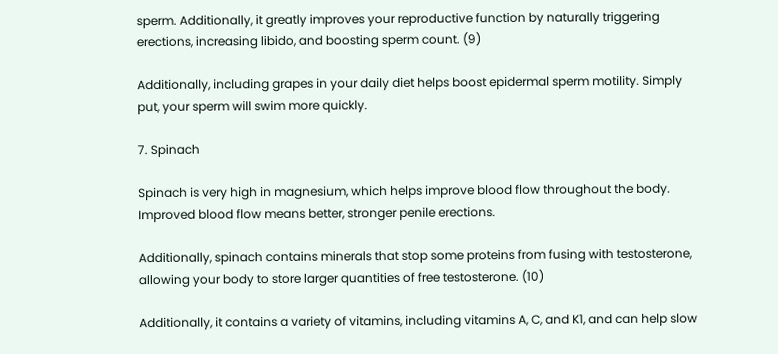sperm. Additionally, it greatly improves your reproductive function by naturally triggering erections, increasing libido, and boosting sperm count. (9)

Additionally, including grapes in your daily diet helps boost epidermal sperm motility. Simply put, your sperm will swim more quickly.

7. Spinach

Spinach is very high in magnesium, which helps improve blood flow throughout the body. Improved blood flow means better, stronger penile erections.

Additionally, spinach contains minerals that stop some proteins from fusing with testosterone, allowing your body to store larger quantities of free testosterone. (10)

Additionally, it contains a variety of vitamins, including vitamins A, C, and K1, and can help slow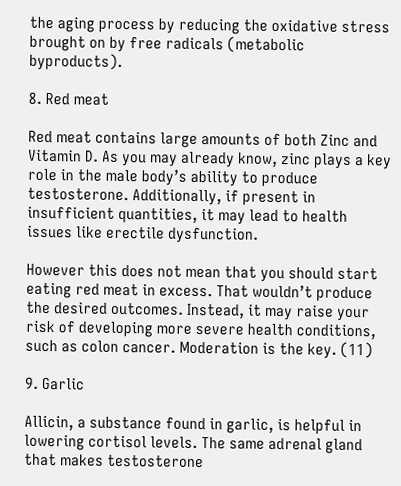the aging process by reducing the oxidative stress brought on by free radicals (metabolic byproducts).

8. Red meat

Red meat contains large amounts of both Zinc and Vitamin D. As you may already know, zinc plays a key role in the male body’s ability to produce testosterone. Additionally, if present in insufficient quantities, it may lead to health issues like erectile dysfunction.

However this does not mean that you should start eating red meat in excess. That wouldn’t produce the desired outcomes. Instead, it may raise your risk of developing more severe health conditions, such as colon cancer. Moderation is the key. (11)

9. Garlic

Allicin, a substance found in garlic, is helpful in lowering cortisol levels. The same adrenal gland that makes testosterone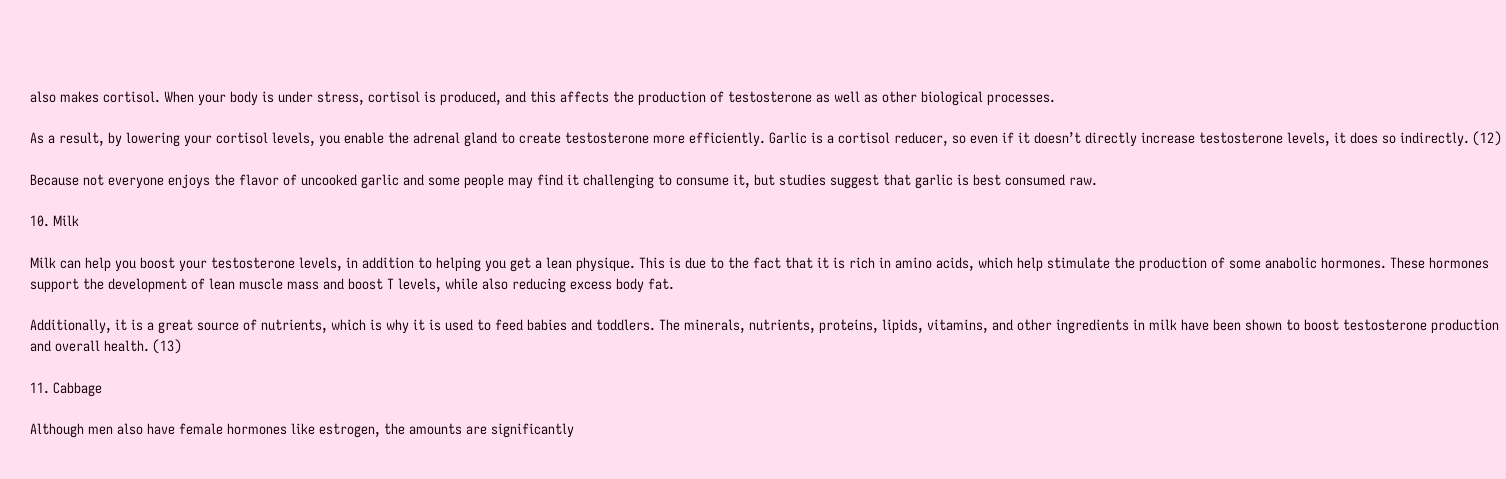also makes cortisol. When your body is under stress, cortisol is produced, and this affects the production of testosterone as well as other biological processes.

As a result, by lowering your cortisol levels, you enable the adrenal gland to create testosterone more efficiently. Garlic is a cortisol reducer, so even if it doesn’t directly increase testosterone levels, it does so indirectly. (12)

Because not everyone enjoys the flavor of uncooked garlic and some people may find it challenging to consume it, but studies suggest that garlic is best consumed raw.

10. Milk

Milk can help you boost your testosterone levels, in addition to helping you get a lean physique. This is due to the fact that it is rich in amino acids, which help stimulate the production of some anabolic hormones. These hormones support the development of lean muscle mass and boost T levels, while also reducing excess body fat.

Additionally, it is a great source of nutrients, which is why it is used to feed babies and toddlers. The minerals, nutrients, proteins, lipids, vitamins, and other ingredients in milk have been shown to boost testosterone production and overall health. (13)

11. Cabbage

Although men also have female hormones like estrogen, the amounts are significantly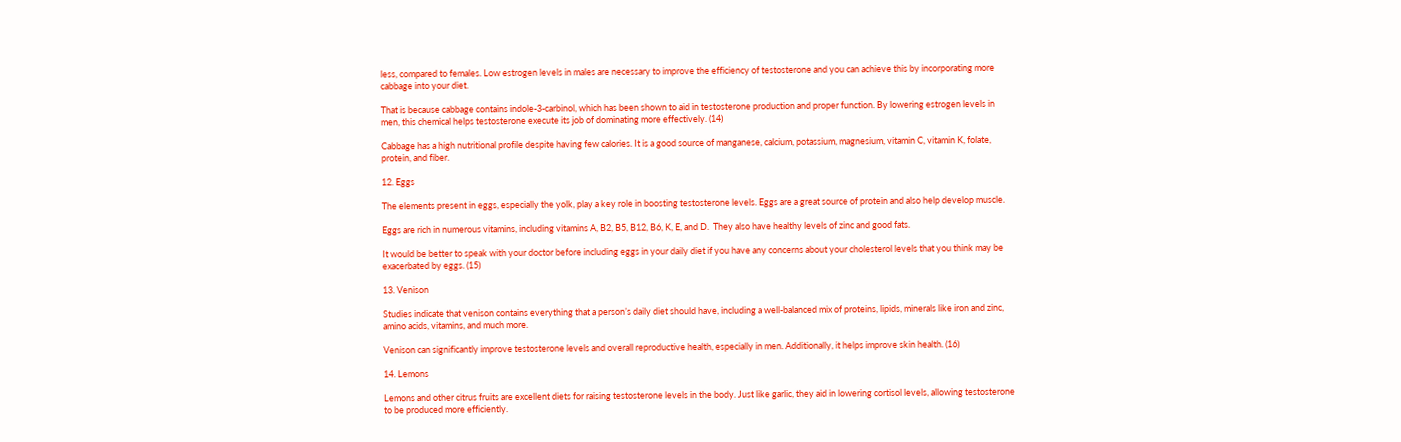less, compared to females. Low estrogen levels in males are necessary to improve the efficiency of testosterone and you can achieve this by incorporating more cabbage into your diet.

That is because cabbage contains indole-3-carbinol, which has been shown to aid in testosterone production and proper function. By lowering estrogen levels in men, this chemical helps testosterone execute its job of dominating more effectively. (14)

Cabbage has a high nutritional profile despite having few calories. It is a good source of manganese, calcium, potassium, magnesium, vitamin C, vitamin K, folate, protein, and fiber.

12. Eggs

The elements present in eggs, especially the yolk, play a key role in boosting testosterone levels. Eggs are a great source of protein and also help develop muscle.

Eggs are rich in numerous vitamins, including vitamins A, B2, B5, B12, B6, K, E, and D.  They also have healthy levels of zinc and good fats.

It would be better to speak with your doctor before including eggs in your daily diet if you have any concerns about your cholesterol levels that you think may be exacerbated by eggs. (15)

13. Venison

Studies indicate that venison contains everything that a person’s daily diet should have, including a well-balanced mix of proteins, lipids, minerals like iron and zinc, amino acids, vitamins, and much more.

Venison can significantly improve testosterone levels and overall reproductive health, especially in men. Additionally, it helps improve skin health. (16)

14. Lemons

Lemons and other citrus fruits are excellent diets for raising testosterone levels in the body. Just like garlic, they aid in lowering cortisol levels, allowing testosterone to be produced more efficiently.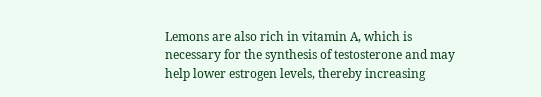Lemons are also rich in vitamin A, which is necessary for the synthesis of testosterone and may help lower estrogen levels, thereby increasing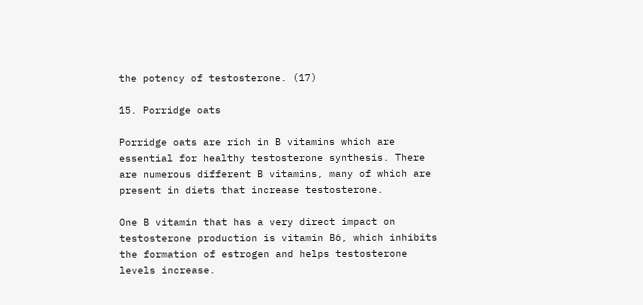the potency of testosterone. (17)

15. Porridge oats

Porridge oats are rich in B vitamins which are essential for healthy testosterone synthesis. There are numerous different B vitamins, many of which are present in diets that increase testosterone.

One B vitamin that has a very direct impact on testosterone production is vitamin B6, which inhibits the formation of estrogen and helps testosterone levels increase.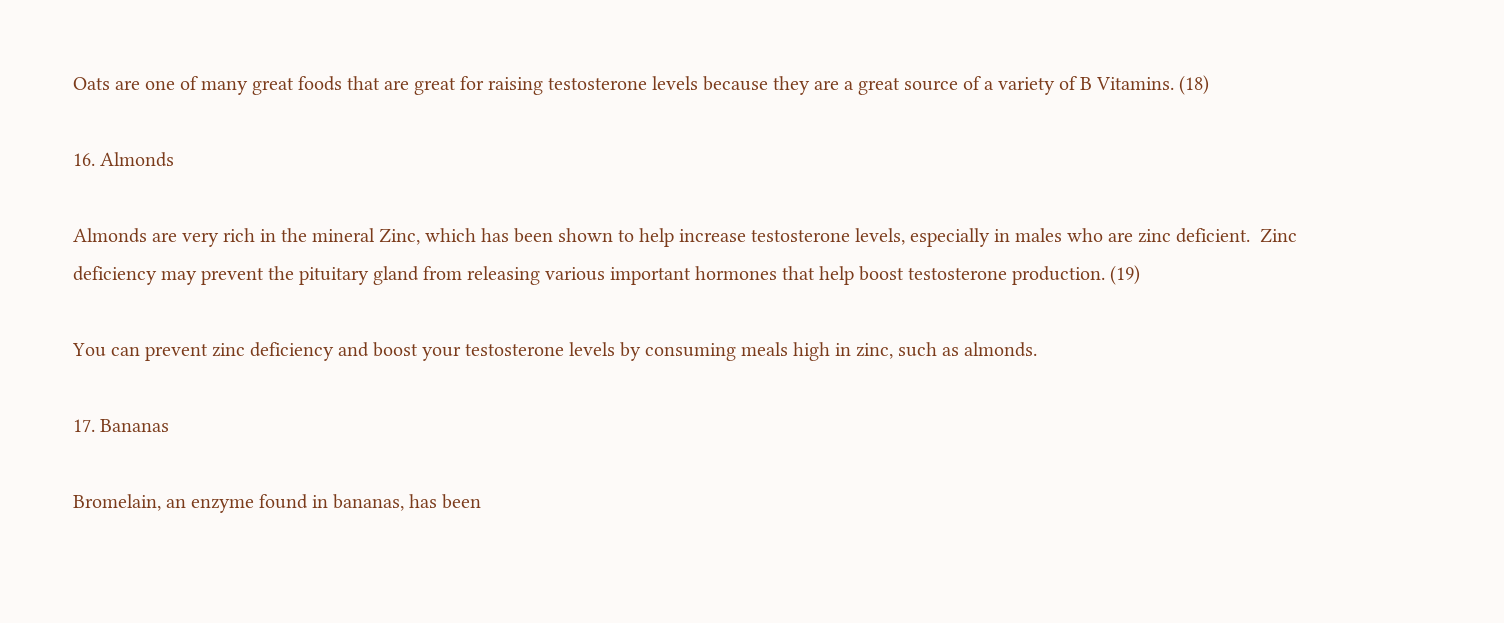Oats are one of many great foods that are great for raising testosterone levels because they are a great source of a variety of B Vitamins. (18)

16. Almonds

Almonds are very rich in the mineral Zinc, which has been shown to help increase testosterone levels, especially in males who are zinc deficient.  Zinc deficiency may prevent the pituitary gland from releasing various important hormones that help boost testosterone production. (19)

You can prevent zinc deficiency and boost your testosterone levels by consuming meals high in zinc, such as almonds.

17. Bananas

Bromelain, an enzyme found in bananas, has been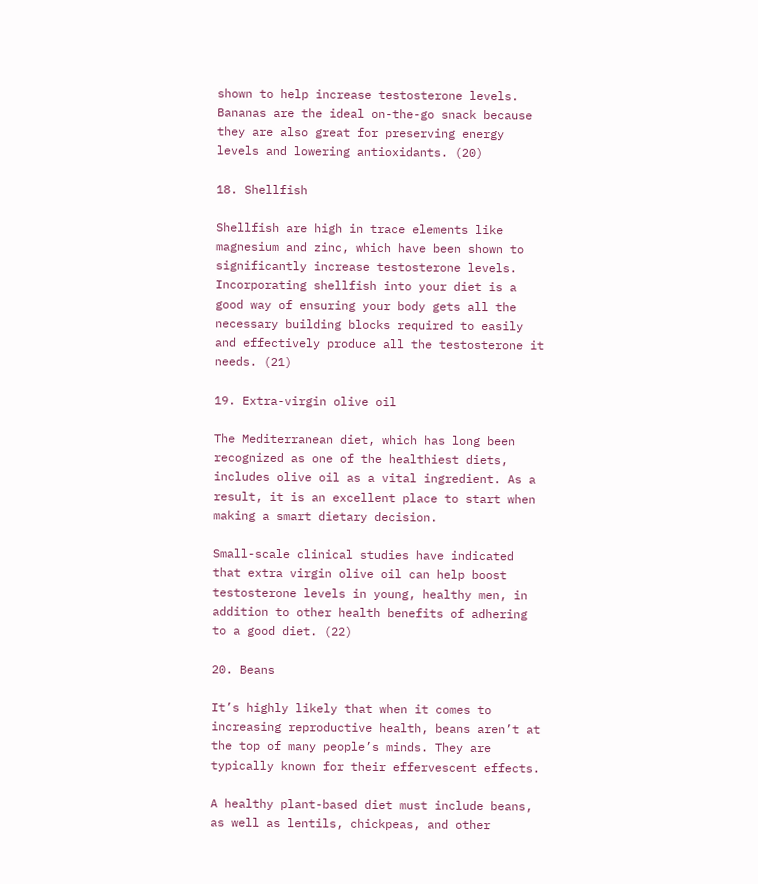shown to help increase testosterone levels. Bananas are the ideal on-the-go snack because they are also great for preserving energy levels and lowering antioxidants. (20)

18. Shellfish

Shellfish are high in trace elements like magnesium and zinc, which have been shown to significantly increase testosterone levels. Incorporating shellfish into your diet is a good way of ensuring your body gets all the necessary building blocks required to easily and effectively produce all the testosterone it needs. (21)

19. Extra-virgin olive oil

The Mediterranean diet, which has long been recognized as one of the healthiest diets, includes olive oil as a vital ingredient. As a result, it is an excellent place to start when making a smart dietary decision.

Small-scale clinical studies have indicated that extra virgin olive oil can help boost testosterone levels in young, healthy men, in addition to other health benefits of adhering to a good diet. (22)

20. Beans

It’s highly likely that when it comes to increasing reproductive health, beans aren’t at the top of many people’s minds. They are typically known for their effervescent effects.

A healthy plant-based diet must include beans, as well as lentils, chickpeas, and other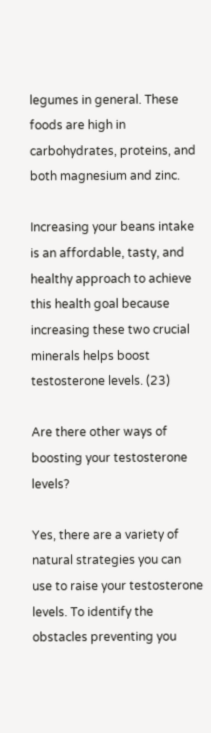legumes in general. These foods are high in carbohydrates, proteins, and both magnesium and zinc.

Increasing your beans intake is an affordable, tasty, and healthy approach to achieve this health goal because increasing these two crucial minerals helps boost testosterone levels. (23)

Are there other ways of boosting your testosterone levels?

Yes, there are a variety of natural strategies you can use to raise your testosterone levels. To identify the obstacles preventing you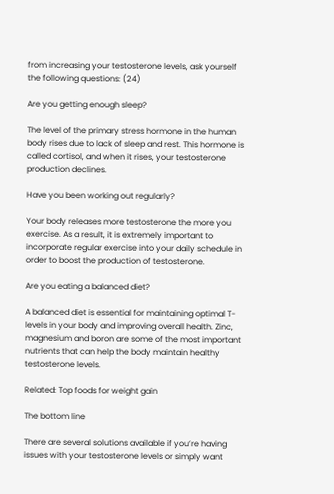from increasing your testosterone levels, ask yourself the following questions: (24)

Are you getting enough sleep?

The level of the primary stress hormone in the human body rises due to lack of sleep and rest. This hormone is called cortisol, and when it rises, your testosterone production declines.

Have you been working out regularly?

Your body releases more testosterone the more you exercise. As a result, it is extremely important to incorporate regular exercise into your daily schedule in order to boost the production of testosterone.

Are you eating a balanced diet?

A balanced diet is essential for maintaining optimal T-levels in your body and improving overall health. Zinc, magnesium and boron are some of the most important nutrients that can help the body maintain healthy testosterone levels.

Related: Top foods for weight gain

The bottom line

There are several solutions available if you’re having issues with your testosterone levels or simply want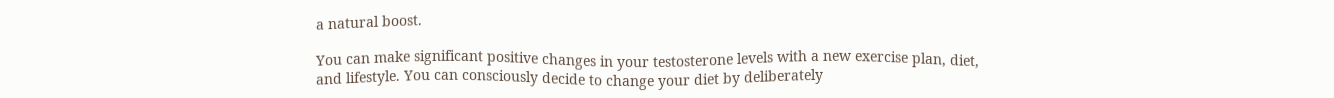a natural boost.

You can make significant positive changes in your testosterone levels with a new exercise plan, diet, and lifestyle. You can consciously decide to change your diet by deliberately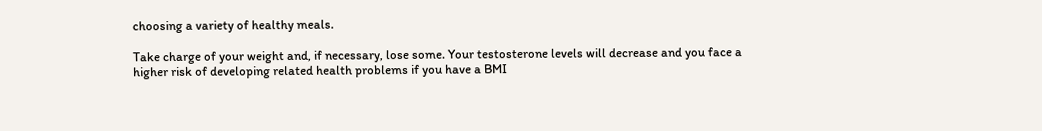choosing a variety of healthy meals.

Take charge of your weight and, if necessary, lose some. Your testosterone levels will decrease and you face a higher risk of developing related health problems if you have a BMI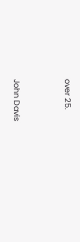over 25.


John Davis